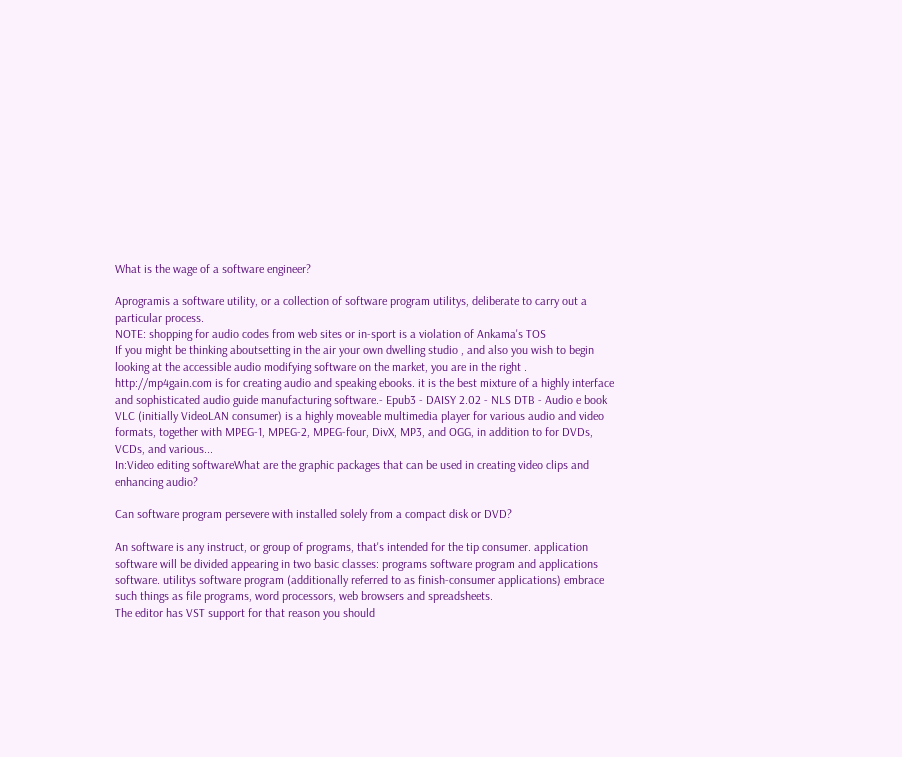What is the wage of a software engineer?

Aprogramis a software utility, or a collection of software program utilitys, deliberate to carry out a particular process.
NOTE: shopping for audio codes from web sites or in-sport is a violation of Ankama's TOS
If you might be thinking aboutsetting in the air your own dwelling studio , and also you wish to begin looking at the accessible audio modifying software on the market, you are in the right .
http://mp4gain.com is for creating audio and speaking ebooks. it is the best mixture of a highly interface and sophisticated audio guide manufacturing software.- Epub3 - DAISY 2.02 - NLS DTB - Audio e book
VLC (initially VideoLAN consumer) is a highly moveable multimedia player for various audio and video formats, together with MPEG-1, MPEG-2, MPEG-four, DivX, MP3, and OGG, in addition to for DVDs, VCDs, and various...
In:Video editing softwareWhat are the graphic packages that can be used in creating video clips and enhancing audio?

Can software program persevere with installed solely from a compact disk or DVD?

An software is any instruct, or group of programs, that's intended for the tip consumer. application software will be divided appearing in two basic classes: programs software program and applications software. utilitys software program (additionally referred to as finish-consumer applications) embrace such things as file programs, word processors, web browsers and spreadsheets.
The editor has VST support for that reason you should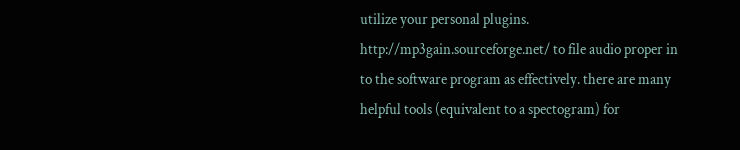utilize your personal plugins. http://mp3gain.sourceforge.net/ to file audio proper in to the software program as effectively. there are many helpful tools (equivalent to a spectogram) for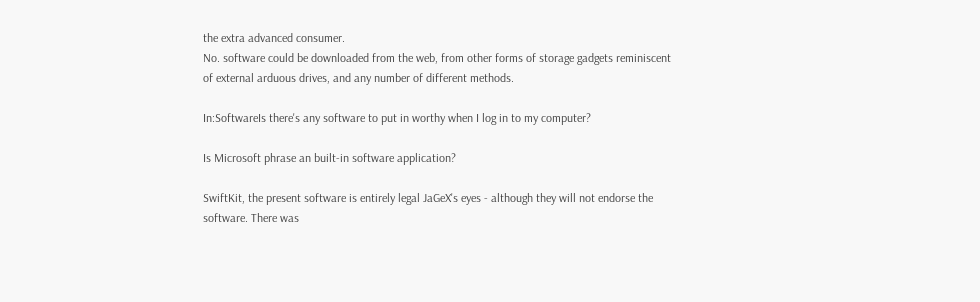the extra advanced consumer.
No. software could be downloaded from the web, from other forms of storage gadgets reminiscent of external arduous drives, and any number of different methods.

In:SoftwareIs there's any software to put in worthy when I log in to my computer?

Is Microsoft phrase an built-in software application?

SwiftKit, the present software is entirely legal JaGeX's eyes - although they will not endorse the software. There was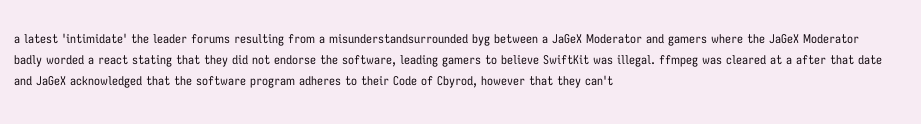a latest 'intimidate' the leader forums resulting from a misunderstandsurrounded byg between a JaGeX Moderator and gamers where the JaGeX Moderator badly worded a react stating that they did not endorse the software, leading gamers to believe SwiftKit was illegal. ffmpeg was cleared at a after that date and JaGeX acknowledged that the software program adheres to their Code of Cbyrod, however that they can't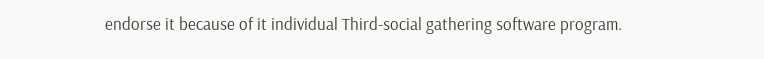endorse it because of it individual Third-social gathering software program.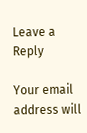Leave a Reply

Your email address will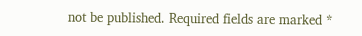not be published. Required fields are marked *